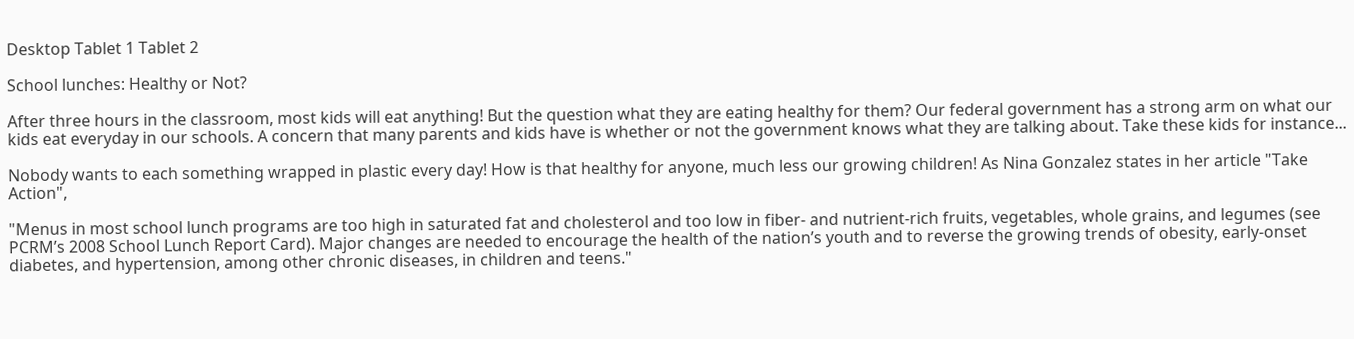Desktop Tablet 1 Tablet 2

School lunches: Healthy or Not?

After three hours in the classroom, most kids will eat anything! But the question what they are eating healthy for them? Our federal government has a strong arm on what our kids eat everyday in our schools. A concern that many parents and kids have is whether or not the government knows what they are talking about. Take these kids for instance...

Nobody wants to each something wrapped in plastic every day! How is that healthy for anyone, much less our growing children! As Nina Gonzalez states in her article "Take Action",

"Menus in most school lunch programs are too high in saturated fat and cholesterol and too low in fiber- and nutrient-rich fruits, vegetables, whole grains, and legumes (see PCRM’s 2008 School Lunch Report Card). Major changes are needed to encourage the health of the nation’s youth and to reverse the growing trends of obesity, early-onset diabetes, and hypertension, among other chronic diseases, in children and teens."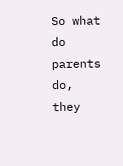So what do parents do, they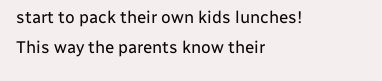start to pack their own kids lunches! This way the parents know their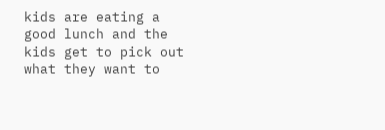kids are eating a good lunch and the kids get to pick out what they want to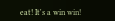eat! It's a win win!